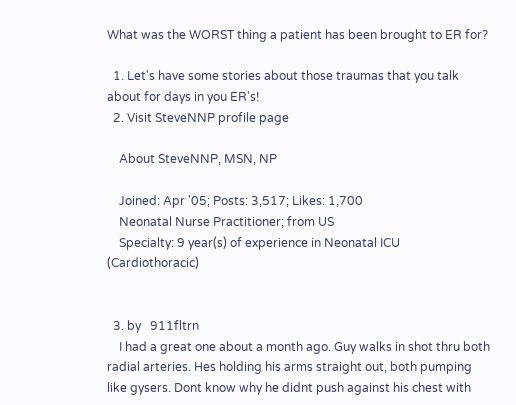What was the WORST thing a patient has been brought to ER for?

  1. Let's have some stories about those traumas that you talk about for days in you ER's!
  2. Visit SteveNNP profile page

    About SteveNNP, MSN, NP

    Joined: Apr '05; Posts: 3,517; Likes: 1,700
    Neonatal Nurse Practitioner; from US
    Specialty: 9 year(s) of experience in Neonatal ICU (Cardiothoracic)


  3. by   911fltrn
    I had a great one about a month ago. Guy walks in shot thru both radial arteries. Hes holding his arms straight out, both pumping like gysers. Dont know why he didnt push against his chest with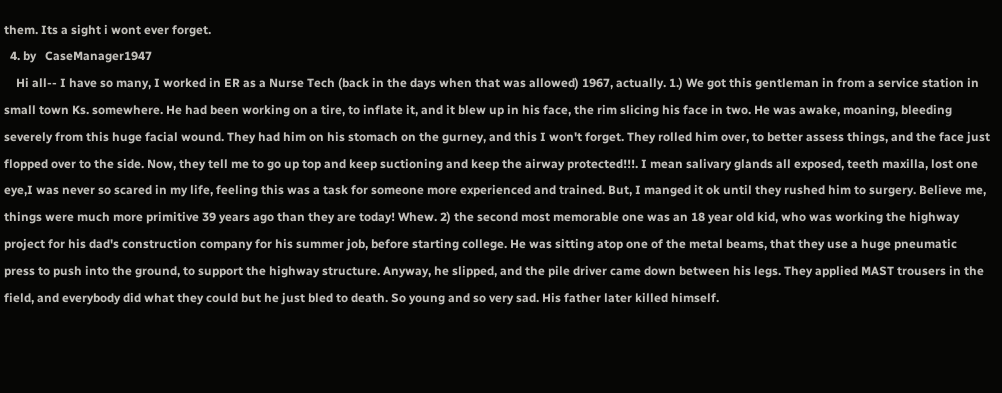them. Its a sight i wont ever forget.
  4. by   CaseManager1947
    Hi all-- I have so many, I worked in ER as a Nurse Tech (back in the days when that was allowed) 1967, actually. 1.) We got this gentleman in from a service station in small town Ks. somewhere. He had been working on a tire, to inflate it, and it blew up in his face, the rim slicing his face in two. He was awake, moaning, bleeding severely from this huge facial wound. They had him on his stomach on the gurney, and this I won't forget. They rolled him over, to better assess things, and the face just flopped over to the side. Now, they tell me to go up top and keep suctioning and keep the airway protected!!!. I mean salivary glands all exposed, teeth maxilla, lost one eye,I was never so scared in my life, feeling this was a task for someone more experienced and trained. But, I manged it ok until they rushed him to surgery. Believe me, things were much more primitive 39 years ago than they are today! Whew. 2) the second most memorable one was an 18 year old kid, who was working the highway project for his dad's construction company for his summer job, before starting college. He was sitting atop one of the metal beams, that they use a huge pneumatic press to push into the ground, to support the highway structure. Anyway, he slipped, and the pile driver came down between his legs. They applied MAST trousers in the field, and everybody did what they could but he just bled to death. So young and so very sad. His father later killed himself.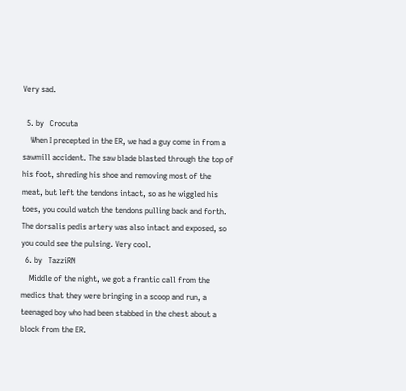Very sad.

  5. by   Crocuta
    When I precepted in the ER, we had a guy come in from a sawmill accident. The saw blade blasted through the top of his foot, shreding his shoe and removing most of the meat, but left the tendons intact, so as he wiggled his toes, you could watch the tendons pulling back and forth. The dorsalis pedis artery was also intact and exposed, so you could see the pulsing. Very cool.
  6. by   TazziRN
    Middle of the night, we got a frantic call from the medics that they were bringing in a scoop and run, a teenaged boy who had been stabbed in the chest about a block from the ER.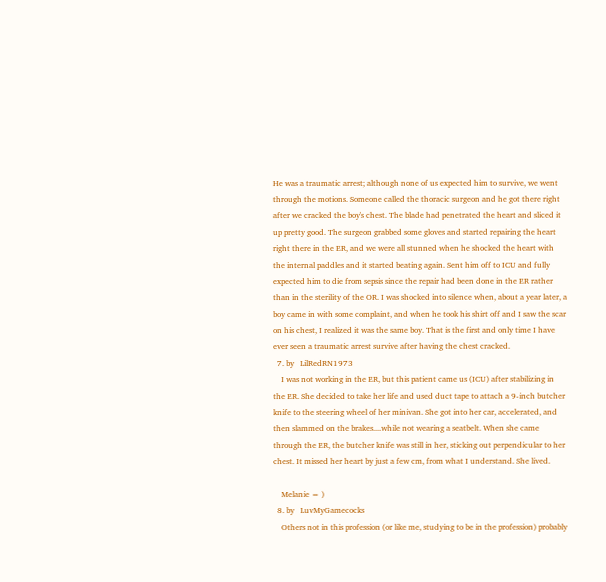He was a traumatic arrest; although none of us expected him to survive, we went through the motions. Someone called the thoracic surgeon and he got there right after we cracked the boy's chest. The blade had penetrated the heart and sliced it up pretty good. The surgeon grabbed some gloves and started repairing the heart right there in the ER, and we were all stunned when he shocked the heart with the internal paddles and it started beating again. Sent him off to ICU and fully expected him to die from sepsis since the repair had been done in the ER rather than in the sterility of the OR. I was shocked into silence when, about a year later, a boy came in with some complaint, and when he took his shirt off and I saw the scar on his chest, I realized it was the same boy. That is the first and only time I have ever seen a traumatic arrest survive after having the chest cracked.
  7. by   LilRedRN1973
    I was not working in the ER, but this patient came us (ICU) after stabilizing in the ER. She decided to take her life and used duct tape to attach a 9-inch butcher knife to the steering wheel of her minivan. She got into her car, accelerated, and then slammed on the brakes....while not wearing a seatbelt. When she came through the ER, the butcher knife was still in her, sticking out perpendicular to her chest. It missed her heart by just a few cm, from what I understand. She lived.

    Melanie = )
  8. by   LuvMyGamecocks
    Others not in this profession (or like me, studying to be in the profession) probably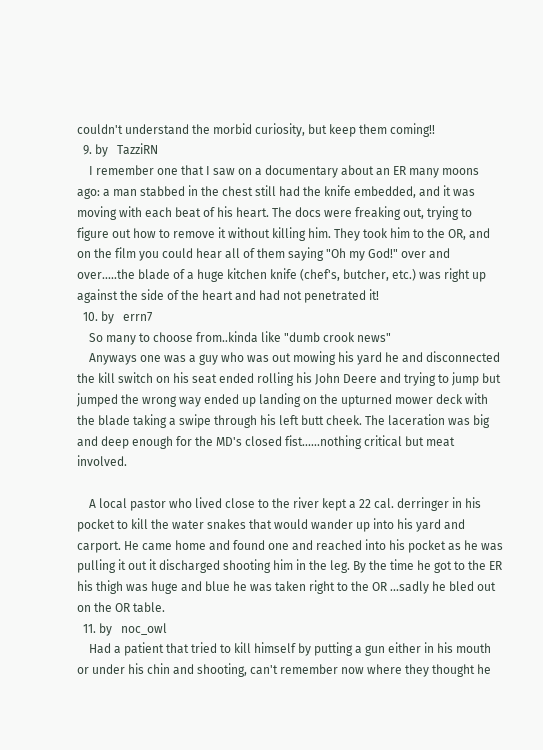couldn't understand the morbid curiosity, but keep them coming!!
  9. by   TazziRN
    I remember one that I saw on a documentary about an ER many moons ago: a man stabbed in the chest still had the knife embedded, and it was moving with each beat of his heart. The docs were freaking out, trying to figure out how to remove it without killing him. They took him to the OR, and on the film you could hear all of them saying "Oh my God!" over and over.....the blade of a huge kitchen knife (chef's, butcher, etc.) was right up against the side of the heart and had not penetrated it!
  10. by   errn7
    So many to choose from..kinda like "dumb crook news"
    Anyways one was a guy who was out mowing his yard he and disconnected the kill switch on his seat ended rolling his John Deere and trying to jump but jumped the wrong way ended up landing on the upturned mower deck with the blade taking a swipe through his left butt cheek. The laceration was big and deep enough for the MD's closed fist......nothing critical but meat involved.

    A local pastor who lived close to the river kept a 22 cal. derringer in his pocket to kill the water snakes that would wander up into his yard and carport. He came home and found one and reached into his pocket as he was pulling it out it discharged shooting him in the leg. By the time he got to the ER his thigh was huge and blue he was taken right to the OR ...sadly he bled out on the OR table.
  11. by   noc_owl
    Had a patient that tried to kill himself by putting a gun either in his mouth or under his chin and shooting, can't remember now where they thought he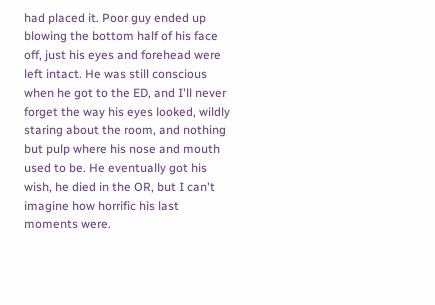had placed it. Poor guy ended up blowing the bottom half of his face off, just his eyes and forehead were left intact. He was still conscious when he got to the ED, and I'll never forget the way his eyes looked, wildly staring about the room, and nothing but pulp where his nose and mouth used to be. He eventually got his wish, he died in the OR, but I can't imagine how horrific his last moments were.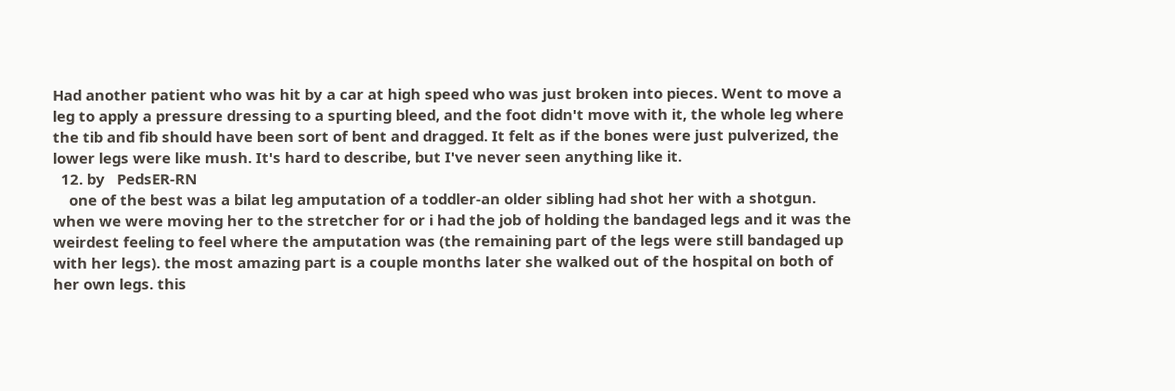Had another patient who was hit by a car at high speed who was just broken into pieces. Went to move a leg to apply a pressure dressing to a spurting bleed, and the foot didn't move with it, the whole leg where the tib and fib should have been sort of bent and dragged. It felt as if the bones were just pulverized, the lower legs were like mush. It's hard to describe, but I've never seen anything like it.
  12. by   PedsER-RN
    one of the best was a bilat leg amputation of a toddler-an older sibling had shot her with a shotgun. when we were moving her to the stretcher for or i had the job of holding the bandaged legs and it was the weirdest feeling to feel where the amputation was (the remaining part of the legs were still bandaged up with her legs). the most amazing part is a couple months later she walked out of the hospital on both of her own legs. this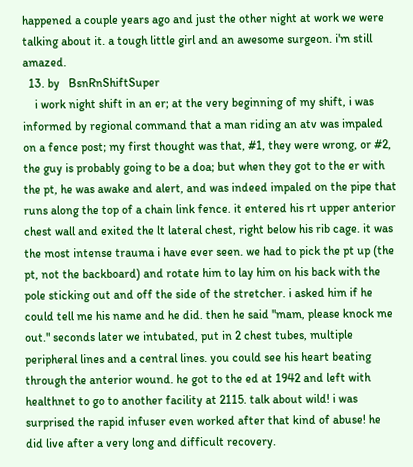happened a couple years ago and just the other night at work we were talking about it. a tough little girl and an awesome surgeon. i'm still amazed.
  13. by   BsnRnShiftSuper
    i work night shift in an er; at the very beginning of my shift, i was informed by regional command that a man riding an atv was impaled on a fence post; my first thought was that, #1, they were wrong, or #2, the guy is probably going to be a doa; but when they got to the er with the pt, he was awake and alert, and was indeed impaled on the pipe that runs along the top of a chain link fence. it entered his rt upper anterior chest wall and exited the lt lateral chest, right below his rib cage. it was the most intense trauma i have ever seen. we had to pick the pt up (the pt, not the backboard) and rotate him to lay him on his back with the pole sticking out and off the side of the stretcher. i asked him if he could tell me his name and he did. then he said "mam, please knock me out." seconds later we intubated, put in 2 chest tubes, multiple peripheral lines and a central lines. you could see his heart beating through the anterior wound. he got to the ed at 1942 and left with healthnet to go to another facility at 2115. talk about wild! i was surprised the rapid infuser even worked after that kind of abuse! he did live after a very long and difficult recovery.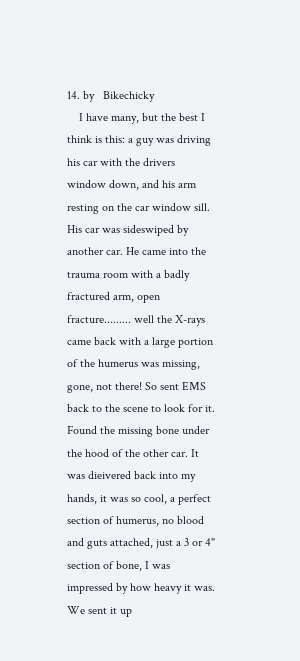14. by   Bikechicky
    I have many, but the best I think is this: a guy was driving his car with the drivers window down, and his arm resting on the car window sill. His car was sideswiped by another car. He came into the trauma room with a badly fractured arm, open fracture......... well the X-rays came back with a large portion of the humerus was missing, gone, not there! So sent EMS back to the scene to look for it. Found the missing bone under the hood of the other car. It was dieivered back into my hands, it was so cool, a perfect section of humerus, no blood and guts attached, just a 3 or 4" section of bone, I was impressed by how heavy it was. We sent it up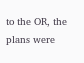to the OR, the plans were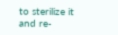to sterilize it and re-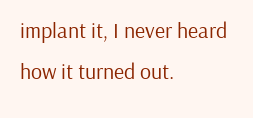implant it, I never heard how it turned out.